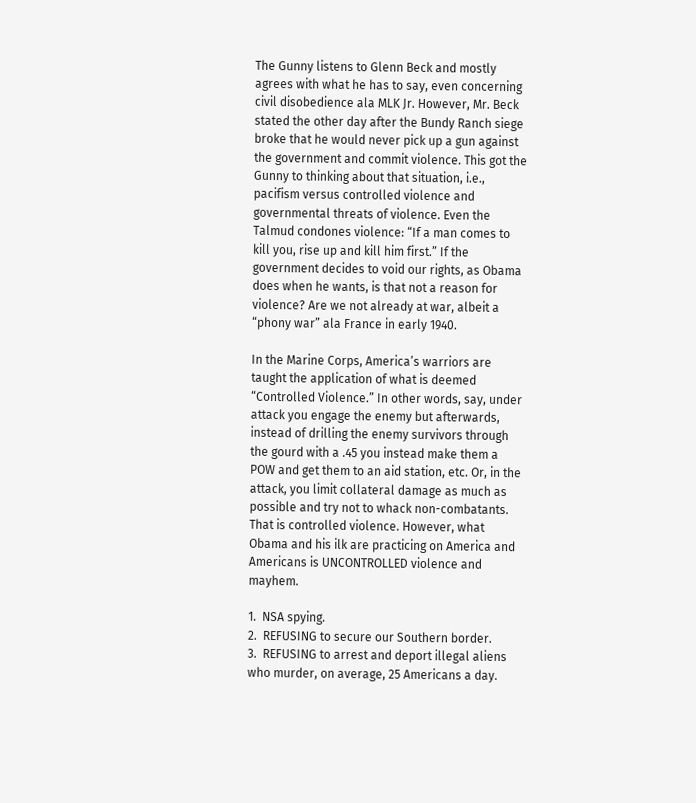The Gunny listens to Glenn Beck and mostly agrees with what he has to say, even concerning civil disobedience ala MLK Jr. However, Mr. Beck stated the other day after the Bundy Ranch siege broke that he would never pick up a gun against the government and commit violence. This got the Gunny to thinking about that situation, i.e., pacifism versus controlled violence and governmental threats of violence. Even the Talmud condones violence: “If a man comes to kill you, rise up and kill him first.” If the government decides to void our rights, as Obama does when he wants, is that not a reason for violence? Are we not already at war, albeit a “phony war” ala France in early 1940.

In the Marine Corps, America’s warriors are taught the application of what is deemed “Controlled Violence.” In other words, say, under attack you engage the enemy but afterwards, instead of drilling the enemy survivors through the gourd with a .45 you instead make them a POW and get them to an aid station, etc. Or, in the attack, you limit collateral damage as much as possible and try not to whack non-combatants. That is controlled violence. However, what Obama and his ilk are practicing on America and Americans is UNCONTROLLED violence and mayhem.

1.  NSA spying.
2.  REFUSING to secure our Southern border.
3.  REFUSING to arrest and deport illegal aliens who murder, on average, 25 Americans a day.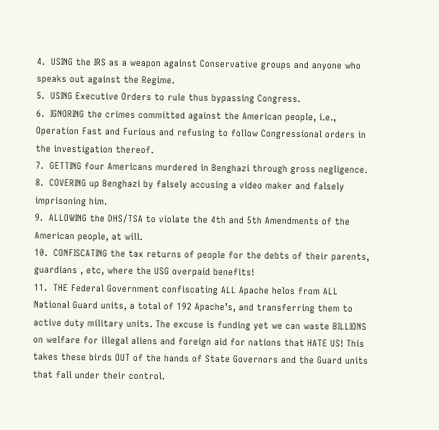4.  USING the IRS as a weapon against Conservative groups and anyone who speaks out against the Regime.
5.  USING Executive Orders to rule thus bypassing Congress.
6.  IGNORING the crimes committed against the American people, i.e., Operation Fast and Furious and refusing to follow Congressional orders in the investigation thereof.
7.  GETTING four Americans murdered in Benghazi through gross negligence.
8.  COVERING up Benghazi by falsely accusing a video maker and falsely imprisoning him.
9.  ALLOWING the DHS/TSA to violate the 4th and 5th Amendments of the American people, at will.
10.  CONFISCATING the tax returns of people for the debts of their parents, guardians , etc, where the USG overpaid benefits!
11.  THE Federal Government confiscating ALL Apache helos from ALL National Guard units, a total of 192 Apache’s, and transferring them to active duty military units. The excuse is funding yet we can waste BILLIONS on welfare for illegal aliens and foreign aid for nations that HATE US! This takes these birds OUT of the hands of State Governors and the Guard units that fall under their control.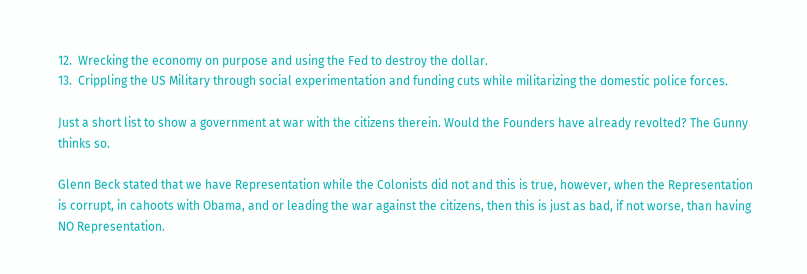12.  Wrecking the economy on purpose and using the Fed to destroy the dollar.
13.  Crippling the US Military through social experimentation and funding cuts while militarizing the domestic police forces.

Just a short list to show a government at war with the citizens therein. Would the Founders have already revolted? The Gunny thinks so.

Glenn Beck stated that we have Representation while the Colonists did not and this is true, however, when the Representation is corrupt, in cahoots with Obama, and or leading the war against the citizens, then this is just as bad, if not worse, than having NO Representation.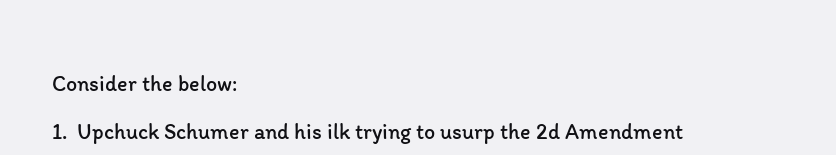Consider the below:

1.  Upchuck Schumer and his ilk trying to usurp the 2d Amendment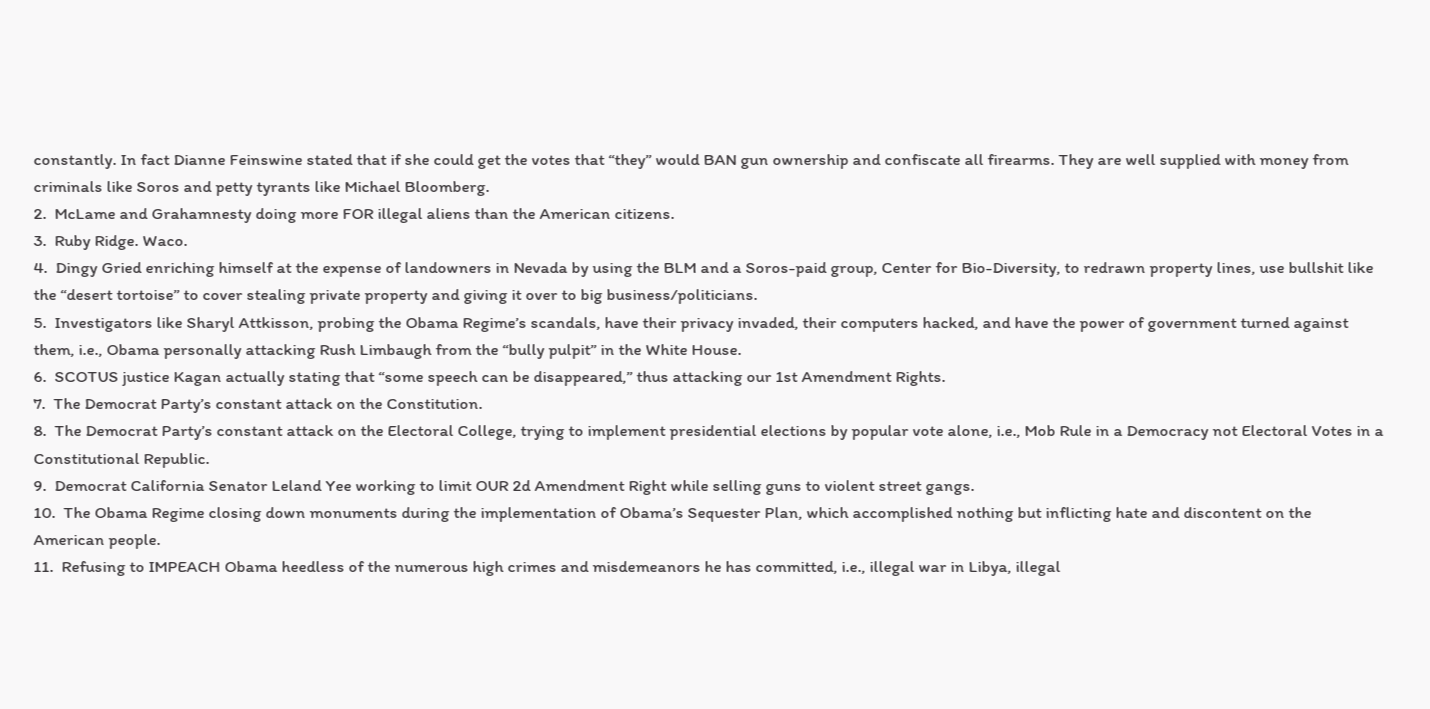constantly. In fact Dianne Feinswine stated that if she could get the votes that “they” would BAN gun ownership and confiscate all firearms. They are well supplied with money from criminals like Soros and petty tyrants like Michael Bloomberg.
2.  McLame and Grahamnesty doing more FOR illegal aliens than the American citizens.
3.  Ruby Ridge. Waco.
4.  Dingy Gried enriching himself at the expense of landowners in Nevada by using the BLM and a Soros-paid group, Center for Bio-Diversity, to redrawn property lines, use bullshit like the “desert tortoise” to cover stealing private property and giving it over to big business/politicians.
5.  Investigators like Sharyl Attkisson, probing the Obama Regime’s scandals, have their privacy invaded, their computers hacked, and have the power of government turned against them, i.e., Obama personally attacking Rush Limbaugh from the “bully pulpit” in the White House.
6.  SCOTUS justice Kagan actually stating that “some speech can be disappeared,” thus attacking our 1st Amendment Rights.
7.  The Democrat Party’s constant attack on the Constitution.
8.  The Democrat Party’s constant attack on the Electoral College, trying to implement presidential elections by popular vote alone, i.e., Mob Rule in a Democracy not Electoral Votes in a Constitutional Republic.
9.  Democrat California Senator Leland Yee working to limit OUR 2d Amendment Right while selling guns to violent street gangs.
10.  The Obama Regime closing down monuments during the implementation of Obama’s Sequester Plan, which accomplished nothing but inflicting hate and discontent on the American people.
11.  Refusing to IMPEACH Obama heedless of the numerous high crimes and misdemeanors he has committed, i.e., illegal war in Libya, illegal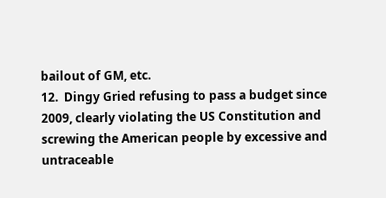bailout of GM, etc.
12.  Dingy Gried refusing to pass a budget since 2009, clearly violating the US Constitution and screwing the American people by excessive and untraceable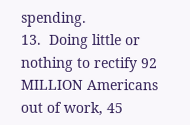spending.
13.  Doing little or nothing to rectify 92 MILLION Americans out of work, 45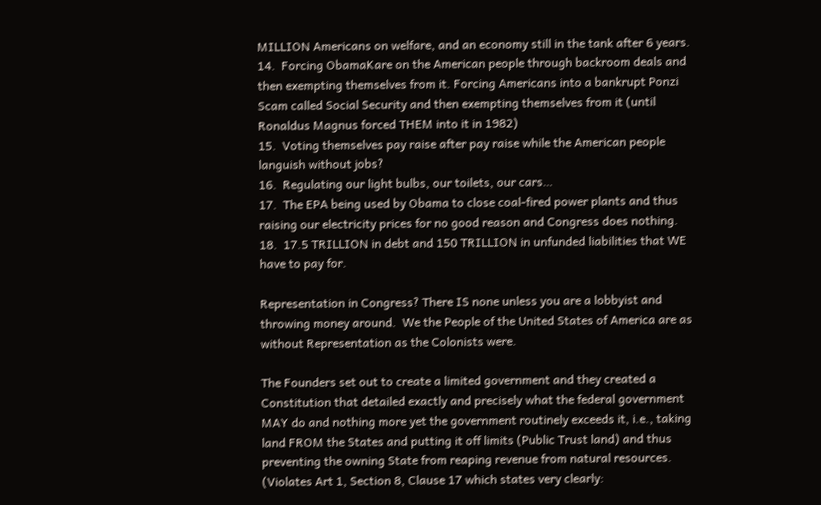MILLION Americans on welfare, and an economy still in the tank after 6 years.
14.  Forcing ObamaKare on the American people through backroom deals and then exempting themselves from it. Forcing Americans into a bankrupt Ponzi Scam called Social Security and then exempting themselves from it (until Ronaldus Magnus forced THEM into it in 1982)
15.  Voting themselves pay raise after pay raise while the American people languish without jobs?
16.  Regulating our light bulbs, our toilets, our cars…
17.  The EPA being used by Obama to close coal-fired power plants and thus raising our electricity prices for no good reason and Congress does nothing.
18.  17.5 TRILLION in debt and 150 TRILLION in unfunded liabilities that WE have to pay for.

Representation in Congress? There IS none unless you are a lobbyist and throwing money around.  We the People of the United States of America are as without Representation as the Colonists were.

The Founders set out to create a limited government and they created a Constitution that detailed exactly and precisely what the federal government MAY do and nothing more yet the government routinely exceeds it, i.e., taking land FROM the States and putting it off limits (Public Trust land) and thus preventing the owning State from reaping revenue from natural resources. (Violates Art 1, Section 8, Clause 17 which states very clearly: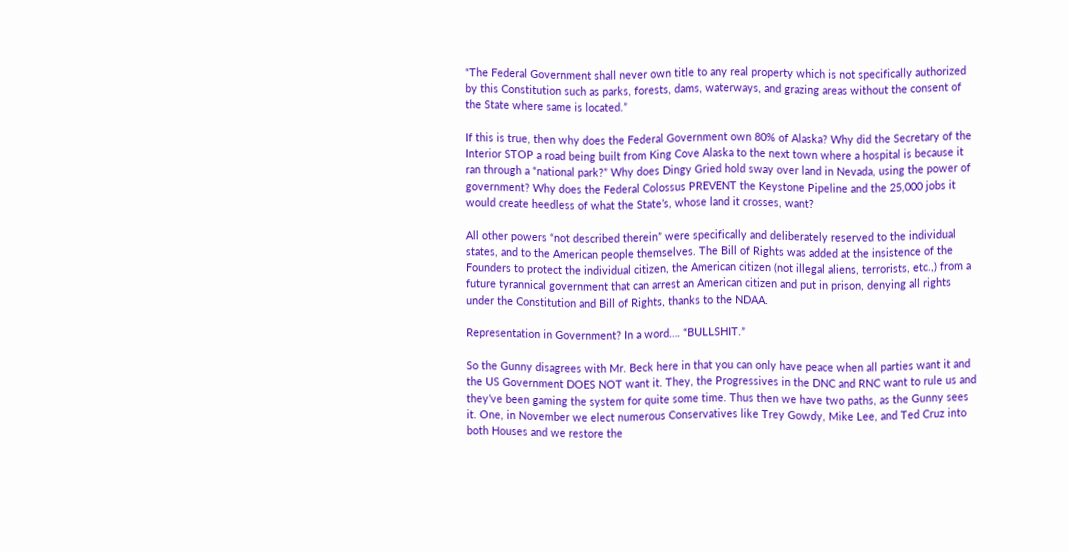“The Federal Government shall never own title to any real property which is not specifically authorized by this Constitution such as parks, forests, dams, waterways, and grazing areas without the consent of the State where same is located.”

If this is true, then why does the Federal Government own 80% of Alaska? Why did the Secretary of the Interior STOP a road being built from King Cove Alaska to the next town where a hospital is because it ran through a “national park?” Why does Dingy Gried hold sway over land in Nevada, using the power of government? Why does the Federal Colossus PREVENT the Keystone Pipeline and the 25,000 jobs it would create heedless of what the State’s, whose land it crosses, want?

All other powers “not described therein” were specifically and deliberately reserved to the individual states, and to the American people themselves. The Bill of Rights was added at the insistence of the Founders to protect the individual citizen, the American citizen (not illegal aliens, terrorists, etc.,) from a future tyrannical government that can arrest an American citizen and put in prison, denying all rights under the Constitution and Bill of Rights, thanks to the NDAA.

Representation in Government? In a word…. “BULLSHIT.”

So the Gunny disagrees with Mr. Beck here in that you can only have peace when all parties want it and the US Government DOES NOT want it. They, the Progressives in the DNC and RNC want to rule us and they’ve been gaming the system for quite some time. Thus then we have two paths, as the Gunny sees it. One, in November we elect numerous Conservatives like Trey Gowdy, Mike Lee, and Ted Cruz into both Houses and we restore the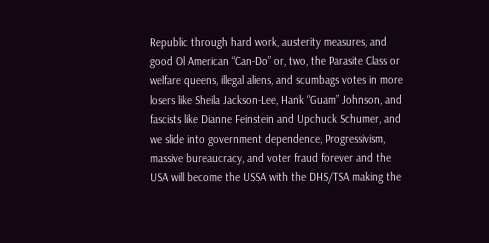Republic through hard work, austerity measures, and good Ol American “Can-Do” or, two, the Parasite Class or welfare queens, illegal aliens, and scumbags votes in more losers like Sheila Jackson-Lee, Hank “Guam” Johnson, and fascists like Dianne Feinstein and Upchuck Schumer, and we slide into government dependence, Progressivism, massive bureaucracy, and voter fraud forever and the USA will become the USSA with the DHS/TSA making the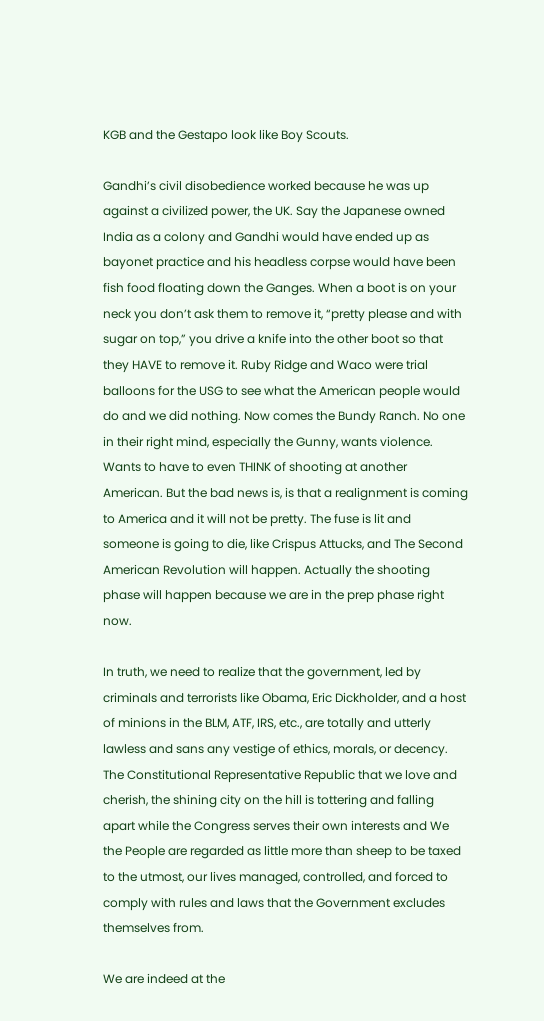KGB and the Gestapo look like Boy Scouts.

Gandhi’s civil disobedience worked because he was up against a civilized power, the UK. Say the Japanese owned India as a colony and Gandhi would have ended up as bayonet practice and his headless corpse would have been fish food floating down the Ganges. When a boot is on your neck you don’t ask them to remove it, “pretty please and with sugar on top,” you drive a knife into the other boot so that they HAVE to remove it. Ruby Ridge and Waco were trial balloons for the USG to see what the American people would do and we did nothing. Now comes the Bundy Ranch. No one in their right mind, especially the Gunny, wants violence. Wants to have to even THINK of shooting at another American. But the bad news is, is that a realignment is coming to America and it will not be pretty. The fuse is lit and someone is going to die, like Crispus Attucks, and The Second American Revolution will happen. Actually the shooting phase will happen because we are in the prep phase right now.

In truth, we need to realize that the government, led by criminals and terrorists like Obama, Eric Dickholder, and a host of minions in the BLM, ATF, IRS, etc., are totally and utterly lawless and sans any vestige of ethics, morals, or decency. The Constitutional Representative Republic that we love and cherish, the shining city on the hill is tottering and falling apart while the Congress serves their own interests and We the People are regarded as little more than sheep to be taxed to the utmost, our lives managed, controlled, and forced to comply with rules and laws that the Government excludes themselves from.

We are indeed at the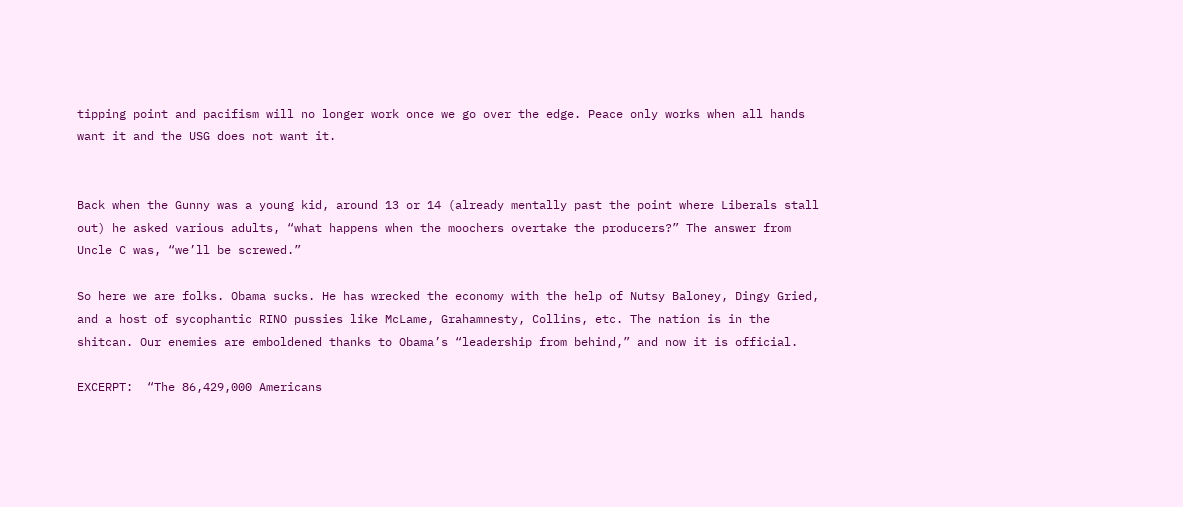tipping point and pacifism will no longer work once we go over the edge. Peace only works when all hands want it and the USG does not want it.


Back when the Gunny was a young kid, around 13 or 14 (already mentally past the point where Liberals stall out) he asked various adults, “what happens when the moochers overtake the producers?” The answer from Uncle C was, “we’ll be screwed.”

So here we are folks. Obama sucks. He has wrecked the economy with the help of Nutsy Baloney, Dingy Gried, and a host of sycophantic RINO pussies like McLame, Grahamnesty, Collins, etc. The nation is in the shitcan. Our enemies are emboldened thanks to Obama’s “leadership from behind,” and now it is official.

EXCERPT:  “The 86,429,000 Americans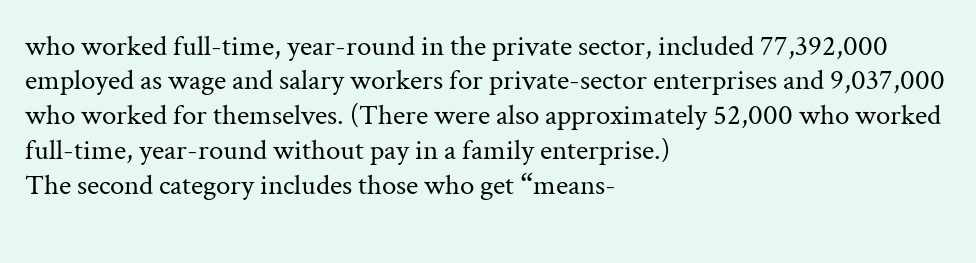who worked full-time, year-round in the private sector, included 77,392,000 employed as wage and salary workers for private-sector enterprises and 9,037,000 who worked for themselves. (There were also approximately 52,000 who worked full-time, year-round without pay in a family enterprise.)
The second category includes those who get “means-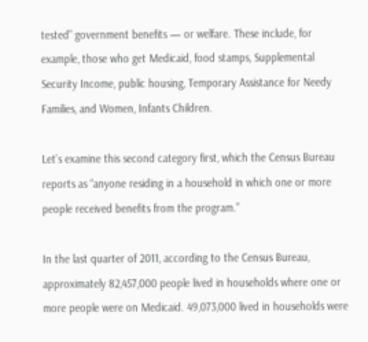tested” government benefits — or welfare. These include, for example, those who get Medicaid, food stamps, Supplemental Security Income, public housing, Temporary Assistance for Needy Families, and Women, Infants Children.

Let’s examine this second category first, which the Census Bureau reports as “anyone residing in a household in which one or more people received benefits from the program.”

In the last quarter of 2011, according to the Census Bureau, approximately 82,457,000 people lived in households where one or more people were on Medicaid. 49,073,000 lived in households were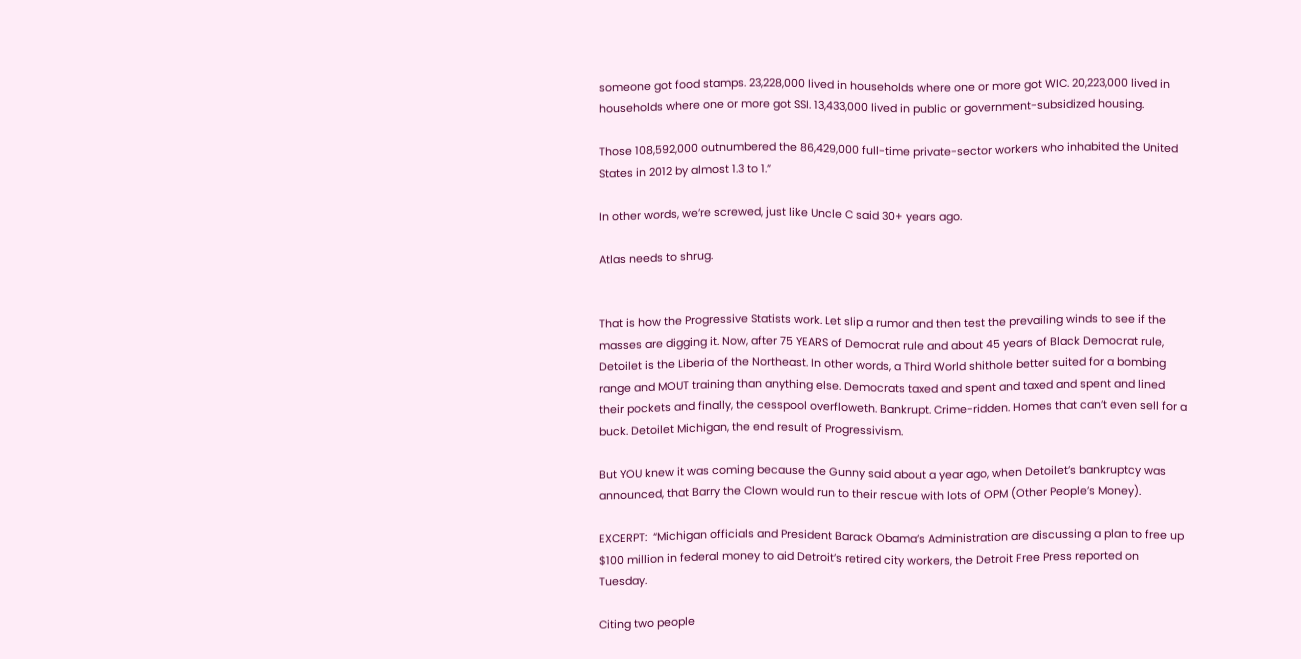someone got food stamps. 23,228,000 lived in households where one or more got WIC. 20,223,000 lived in households where one or more got SSI. 13,433,000 lived in public or government-subsidized housing.

Those 108,592,000 outnumbered the 86,429,000 full-time private-sector workers who inhabited the United States in 2012 by almost 1.3 to 1.”

In other words, we’re screwed, just like Uncle C said 30+ years ago.

Atlas needs to shrug.


That is how the Progressive Statists work. Let slip a rumor and then test the prevailing winds to see if the masses are digging it. Now, after 75 YEARS of Democrat rule and about 45 years of Black Democrat rule, Detoilet is the Liberia of the Northeast. In other words, a Third World shithole better suited for a bombing range and MOUT training than anything else. Democrats taxed and spent and taxed and spent and lined their pockets and finally, the cesspool overfloweth. Bankrupt. Crime-ridden. Homes that can’t even sell for a buck. Detoilet Michigan, the end result of Progressivism.

But YOU knew it was coming because the Gunny said about a year ago, when Detoilet’s bankruptcy was announced, that Barry the Clown would run to their rescue with lots of OPM (Other People’s Money).

EXCERPT:  “Michigan officials and President Barack Obama’s Administration are discussing a plan to free up $100 million in federal money to aid Detroit’s retired city workers, the Detroit Free Press reported on Tuesday.

Citing two people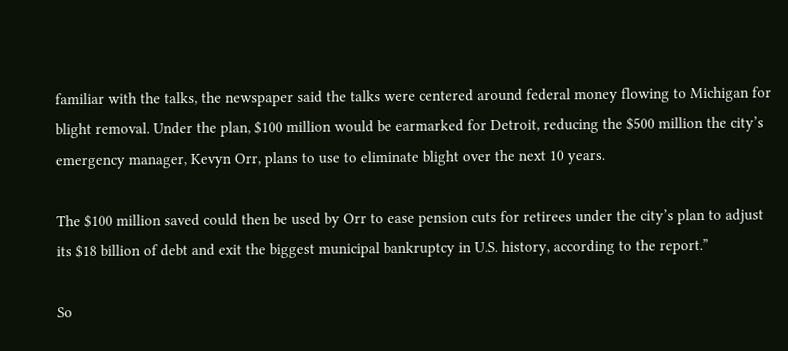familiar with the talks, the newspaper said the talks were centered around federal money flowing to Michigan for blight removal. Under the plan, $100 million would be earmarked for Detroit, reducing the $500 million the city’s emergency manager, Kevyn Orr, plans to use to eliminate blight over the next 10 years.

The $100 million saved could then be used by Orr to ease pension cuts for retirees under the city’s plan to adjust its $18 billion of debt and exit the biggest municipal bankruptcy in U.S. history, according to the report.”

So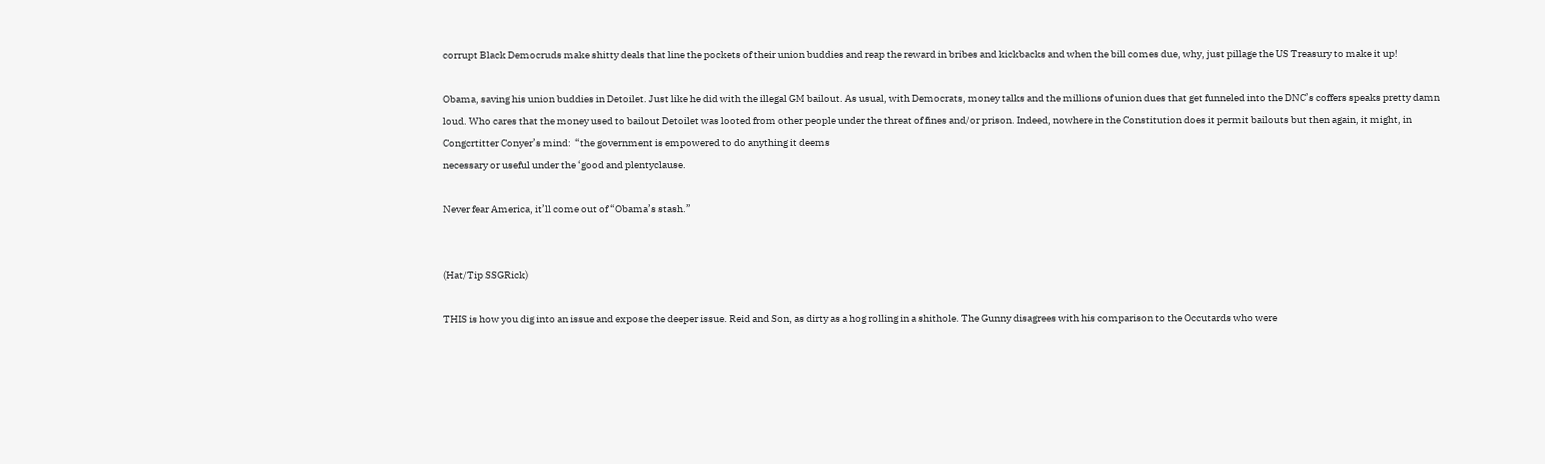corrupt Black Democruds make shitty deals that line the pockets of their union buddies and reap the reward in bribes and kickbacks and when the bill comes due, why, just pillage the US Treasury to make it up!

Obama, saving his union buddies in Detoilet. Just like he did with the illegal GM bailout. As usual, with Democrats, money talks and the millions of union dues that get funneled into the DNC’s coffers speaks pretty damn loud. Who cares that the money used to bailout Detoilet was looted from other people under the threat of fines and/or prison. Indeed, nowhere in the Constitution does it permit bailouts but then again, it might, in Congcrtitter Conyer’s mind:  “the government is empowered to do anything it deems
necessary or useful under the ‘good and plentyclause.

Never fear America, it’ll come out of “Obama’s stash.”


(Hat/Tip SSGRick)

THIS is how you dig into an issue and expose the deeper issue. Reid and Son, as dirty as a hog rolling in a shithole. The Gunny disagrees with his comparison to the Occutards who were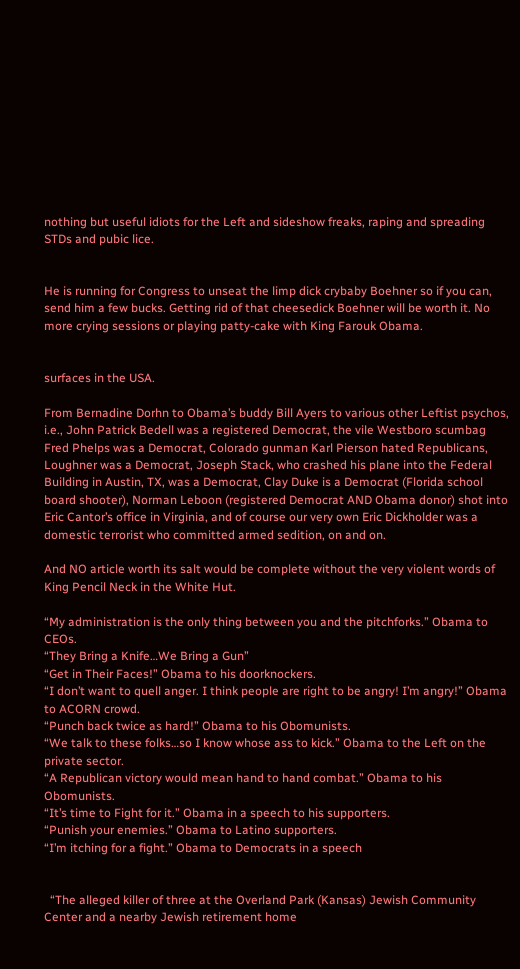nothing but useful idiots for the Left and sideshow freaks, raping and spreading STDs and pubic lice.


He is running for Congress to unseat the limp dick crybaby Boehner so if you can, send him a few bucks. Getting rid of that cheesedick Boehner will be worth it. No more crying sessions or playing patty-cake with King Farouk Obama.


surfaces in the USA.

From Bernadine Dorhn to Obama’s buddy Bill Ayers to various other Leftist psychos, i.e., John Patrick Bedell was a registered Democrat, the vile Westboro scumbag Fred Phelps was a Democrat, Colorado gunman Karl Pierson hated Republicans, Loughner was a Democrat, Joseph Stack, who crashed his plane into the Federal Building in Austin, TX, was a Democrat, Clay Duke is a Democrat (Florida school board shooter), Norman Leboon (registered Democrat AND Obama donor) shot into Eric Cantor’s office in Virginia, and of course our very own Eric Dickholder was a domestic terrorist who committed armed sedition, on and on.

And NO article worth its salt would be complete without the very violent words of King Pencil Neck in the White Hut.

“My administration is the only thing between you and the pitchforks.” Obama to CEOs.
“They Bring a Knife…We Bring a Gun”
“Get in Their Faces!” Obama to his doorknockers.
“I don’t want to quell anger. I think people are right to be angry! I’m angry!” Obama to ACORN crowd.
“Punch back twice as hard!” Obama to his Obomunists.
“We talk to these folks…so I know whose ass to kick.” Obama to the Left on the private sector.
“A Republican victory would mean hand to hand combat.” Obama to his Obomunists.
“It’s time to Fight for it.” Obama in a speech to his supporters.
“Punish your enemies.” Obama to Latino supporters.
“I’m itching for a fight.” Obama to Democrats in a speech


  “The alleged killer of three at the Overland Park (Kansas) Jewish Community Center and a nearby Jewish retirement home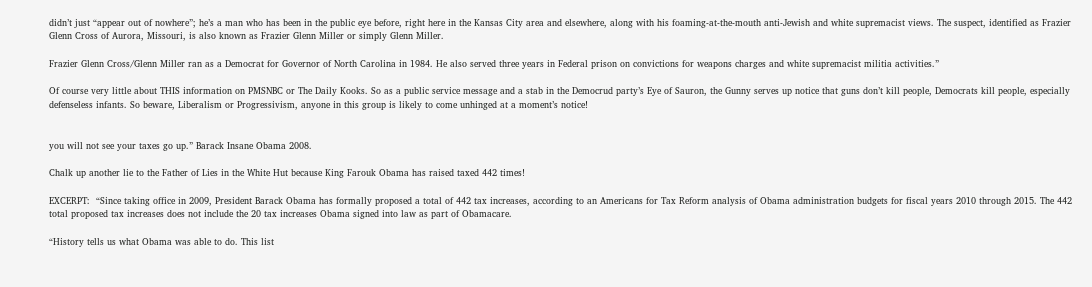didn’t just “appear out of nowhere”; he’s a man who has been in the public eye before, right here in the Kansas City area and elsewhere, along with his foaming-at-the-mouth anti-Jewish and white supremacist views. The suspect, identified as Frazier Glenn Cross of Aurora, Missouri, is also known as Frazier Glenn Miller or simply Glenn Miller.

Frazier Glenn Cross/Glenn Miller ran as a Democrat for Governor of North Carolina in 1984. He also served three years in Federal prison on convictions for weapons charges and white supremacist militia activities.”

Of course very little about THIS information on PMSNBC or The Daily Kooks. So as a public service message and a stab in the Democrud party’s Eye of Sauron, the Gunny serves up notice that guns don’t kill people, Democrats kill people, especially defenseless infants. So beware, Liberalism or Progressivism, anyone in this group is likely to come unhinged at a moment’s notice!


you will not see your taxes go up.” Barack Insane Obama 2008.

Chalk up another lie to the Father of Lies in the White Hut because King Farouk Obama has raised taxed 442 times!

EXCERPT:  “Since taking office in 2009, President Barack Obama has formally proposed a total of 442 tax increases, according to an Americans for Tax Reform analysis of Obama administration budgets for fiscal years 2010 through 2015. The 442 total proposed tax increases does not include the 20 tax increases Obama signed into law as part of Obamacare.

“History tells us what Obama was able to do. This list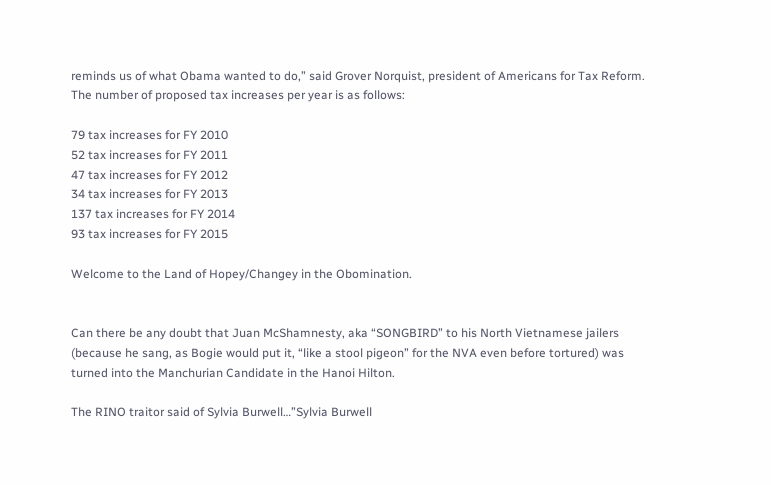reminds us of what Obama wanted to do,” said Grover Norquist, president of Americans for Tax Reform. The number of proposed tax increases per year is as follows:

79 tax increases for FY 2010
52 tax increases for FY 2011
47 tax increases for FY 2012
34 tax increases for FY 2013
137 tax increases for FY 2014
93 tax increases for FY 2015

Welcome to the Land of Hopey/Changey in the Obomination.


Can there be any doubt that Juan McShamnesty, aka “SONGBIRD” to his North Vietnamese jailers (because he sang, as Bogie would put it, “like a stool pigeon” for the NVA even before tortured) was turned into the Manchurian Candidate in the Hanoi Hilton.

The RINO traitor said of Sylvia Burwell…”Sylvia Burwell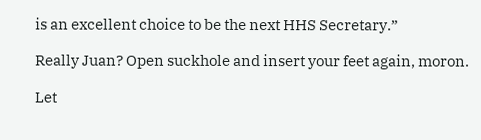is an excellent choice to be the next HHS Secretary.”

Really Juan? Open suckhole and insert your feet again, moron.

Let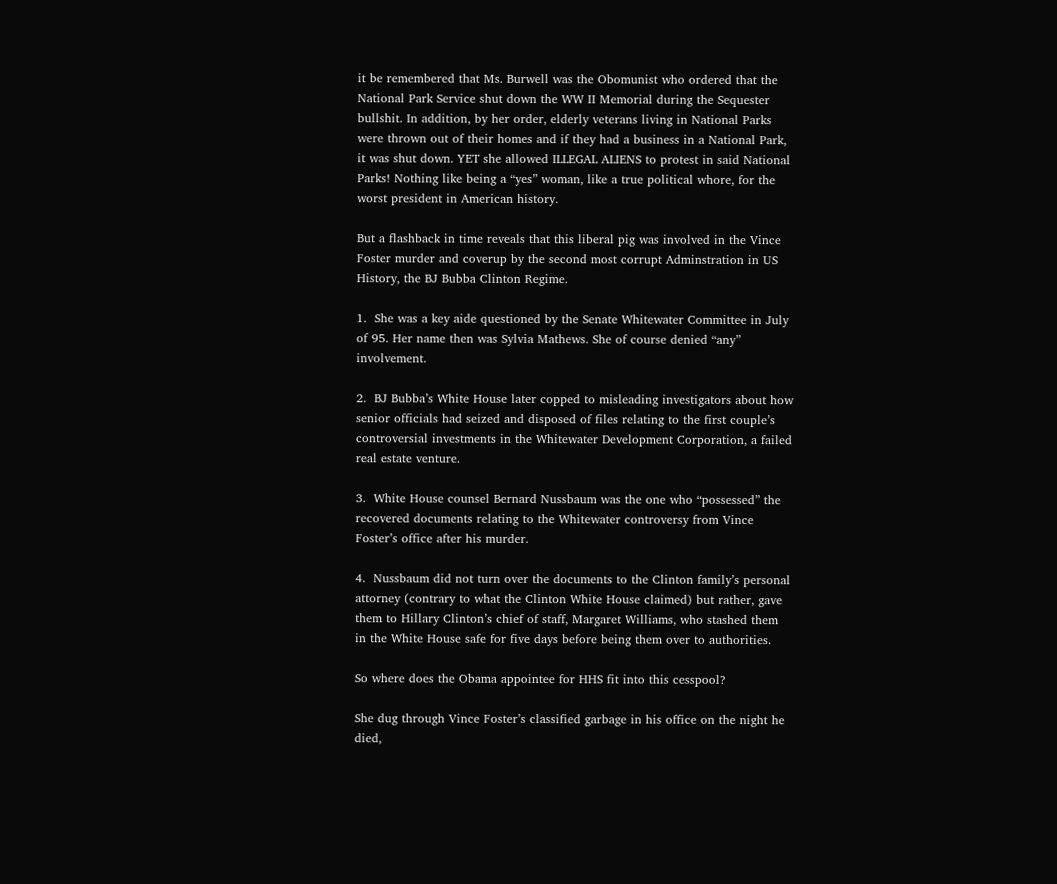it be remembered that Ms. Burwell was the Obomunist who ordered that the National Park Service shut down the WW II Memorial during the Sequester bullshit. In addition, by her order, elderly veterans living in National Parks were thrown out of their homes and if they had a business in a National Park, it was shut down. YET she allowed ILLEGAL ALIENS to protest in said National Parks! Nothing like being a “yes” woman, like a true political whore, for the worst president in American history.

But a flashback in time reveals that this liberal pig was involved in the Vince Foster murder and coverup by the second most corrupt Adminstration in US History, the BJ Bubba Clinton Regime.

1.  She was a key aide questioned by the Senate Whitewater Committee in July of 95. Her name then was Sylvia Mathews. She of course denied “any” involvement.

2.  BJ Bubba’s White House later copped to misleading investigators about how senior officials had seized and disposed of files relating to the first couple’s controversial investments in the Whitewater Development Corporation, a failed real estate venture.

3.  White House counsel Bernard Nussbaum was the one who “possessed” the  recovered documents relating to the Whitewater controversy from Vince Foster’s office after his murder.

4.  Nussbaum did not turn over the documents to the Clinton family’s personal attorney (contrary to what the Clinton White House claimed) but rather, gave them to Hillary Clinton’s chief of staff, Margaret Williams, who stashed them  in the White House safe for five days before being them over to authorities.

So where does the Obama appointee for HHS fit into this cesspool?

She dug through Vince Foster’s classified garbage in his office on the night he died,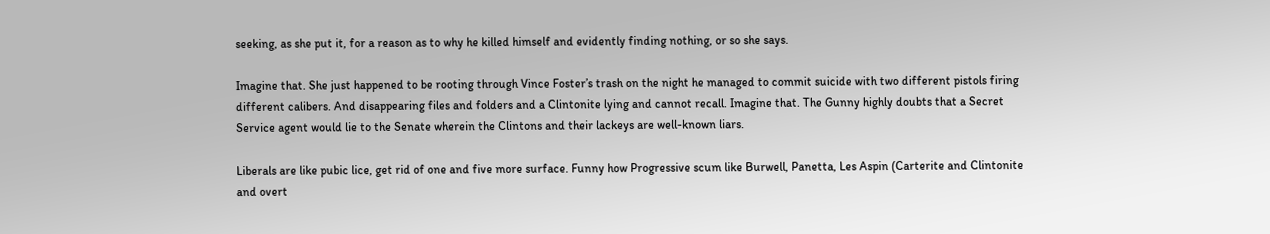seeking, as she put it, for a reason as to why he killed himself and evidently finding nothing, or so she says.

Imagine that. She just happened to be rooting through Vince Foster’s trash on the night he managed to commit suicide with two different pistols firing different calibers. And disappearing files and folders and a Clintonite lying and cannot recall. Imagine that. The Gunny highly doubts that a Secret Service agent would lie to the Senate wherein the Clintons and their lackeys are well-known liars.

Liberals are like pubic lice, get rid of one and five more surface. Funny how Progressive scum like Burwell, Panetta, Les Aspin (Carterite and Clintonite and overt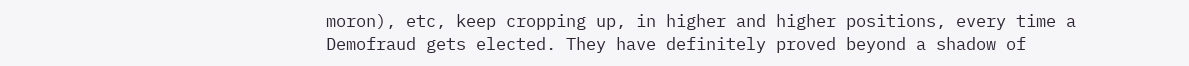moron), etc, keep cropping up, in higher and higher positions, every time a Demofraud gets elected. They have definitely proved beyond a shadow of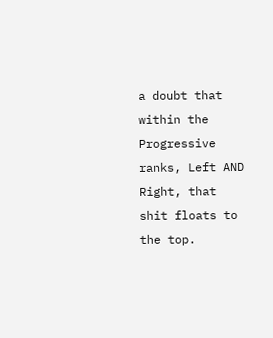a doubt that within the Progressive ranks, Left AND Right, that shit floats to the top.